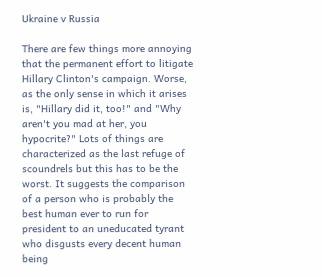Ukraine v Russia

There are few things more annoying that the permanent effort to litigate Hillary Clinton's campaign. Worse, as the only sense in which it arises is, "Hillary did it, too!" and "Why aren't you mad at her, you hypocrite?" Lots of things are characterized as the last refuge of scoundrels but this has to be the worst. It suggests the comparison of a person who is probably the best human ever to run for president to an uneducated tyrant who disgusts every decent human being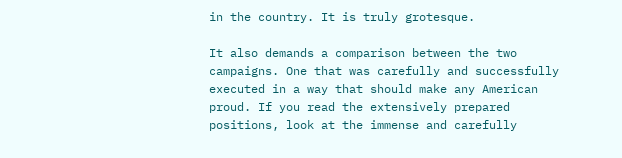in the country. It is truly grotesque.

It also demands a comparison between the two campaigns. One that was carefully and successfully executed in a way that should make any American proud. If you read the extensively prepared positions, look at the immense and carefully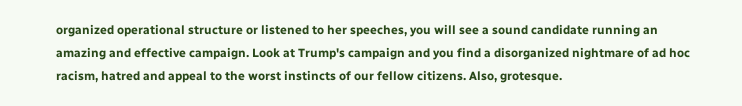organized operational structure or listened to her speeches, you will see a sound candidate running an amazing and effective campaign. Look at Trump's campaign and you find a disorganized nightmare of ad hoc racism, hatred and appeal to the worst instincts of our fellow citizens. Also, grotesque.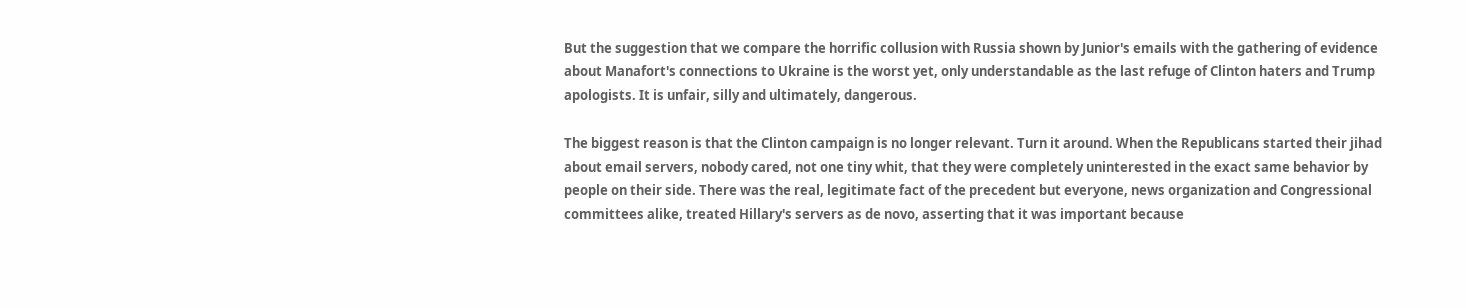But the suggestion that we compare the horrific collusion with Russia shown by Junior's emails with the gathering of evidence about Manafort's connections to Ukraine is the worst yet, only understandable as the last refuge of Clinton haters and Trump apologists. It is unfair, silly and ultimately, dangerous.

The biggest reason is that the Clinton campaign is no longer relevant. Turn it around. When the Republicans started their jihad about email servers, nobody cared, not one tiny whit, that they were completely uninterested in the exact same behavior by people on their side. There was the real, legitimate fact of the precedent but everyone, news organization and Congressional committees alike, treated Hillary's servers as de novo, asserting that it was important because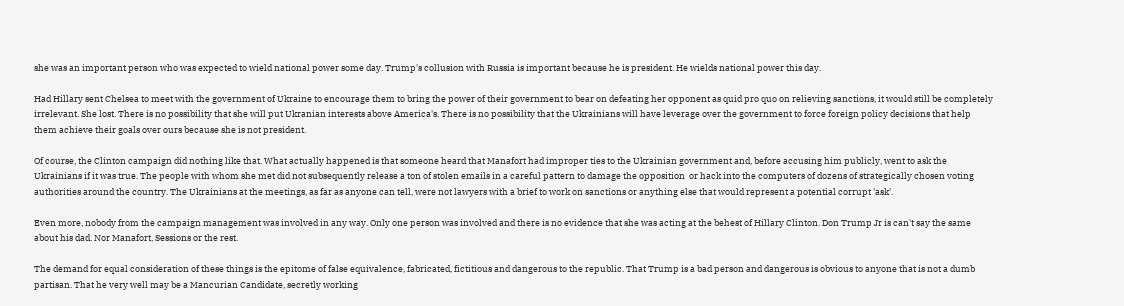she was an important person who was expected to wield national power some day. Trump's collusion with Russia is important because he is president. He wields national power this day.

Had Hillary sent Chelsea to meet with the government of Ukraine to encourage them to bring the power of their government to bear on defeating her opponent as quid pro quo on relieving sanctions, it would still be completely irrelevant. She lost. There is no possibility that she will put Ukranian interests above America's. There is no possibility that the Ukrainians will have leverage over the government to force foreign policy decisions that help them achieve their goals over ours because she is not president.

Of course, the Clinton campaign did nothing like that. What actually happened is that someone heard that Manafort had improper ties to the Ukrainian government and, before accusing him publicly, went to ask the Ukrainians if it was true. The people with whom she met did not subsequently release a ton of stolen emails in a careful pattern to damage the opposition  or hack into the computers of dozens of strategically chosen voting authorities around the country. The Ukrainians at the meetings, as far as anyone can tell, were not lawyers with a brief to work on sanctions or anything else that would represent a potential corrupt 'ask'.

Even more, nobody from the campaign management was involved in any way. Only one person was involved and there is no evidence that she was acting at the behest of Hillary Clinton. Don Trump Jr is can't say the same about his dad. Nor Manafort, Sessions or the rest.

The demand for equal consideration of these things is the epitome of false equivalence, fabricated, fictitious and dangerous to the republic. That Trump is a bad person and dangerous is obvious to anyone that is not a dumb partisan. That he very well may be a Mancurian Candidate, secretly working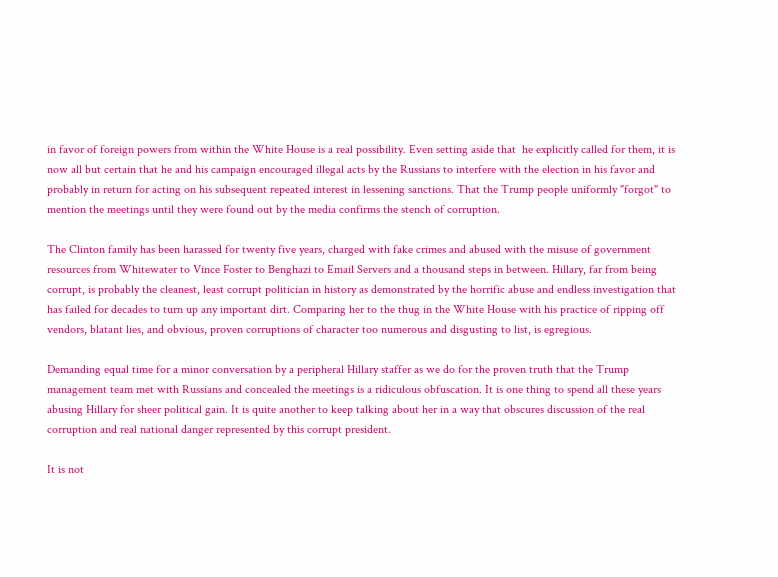in favor of foreign powers from within the White House is a real possibility. Even setting aside that  he explicitly called for them, it is now all but certain that he and his campaign encouraged illegal acts by the Russians to interfere with the election in his favor and probably in return for acting on his subsequent repeated interest in lessening sanctions. That the Trump people uniformly "forgot" to mention the meetings until they were found out by the media confirms the stench of corruption.

The Clinton family has been harassed for twenty five years, charged with fake crimes and abused with the misuse of government resources from Whitewater to Vince Foster to Benghazi to Email Servers and a thousand steps in between. Hillary, far from being corrupt, is probably the cleanest, least corrupt politician in history as demonstrated by the horrific abuse and endless investigation that has failed for decades to turn up any important dirt. Comparing her to the thug in the White House with his practice of ripping off vendors, blatant lies, and obvious, proven corruptions of character too numerous and disgusting to list, is egregious.

Demanding equal time for a minor conversation by a peripheral Hillary staffer as we do for the proven truth that the Trump management team met with Russians and concealed the meetings is a ridiculous obfuscation. It is one thing to spend all these years abusing Hillary for sheer political gain. It is quite another to keep talking about her in a way that obscures discussion of the real corruption and real national danger represented by this corrupt president.

It is not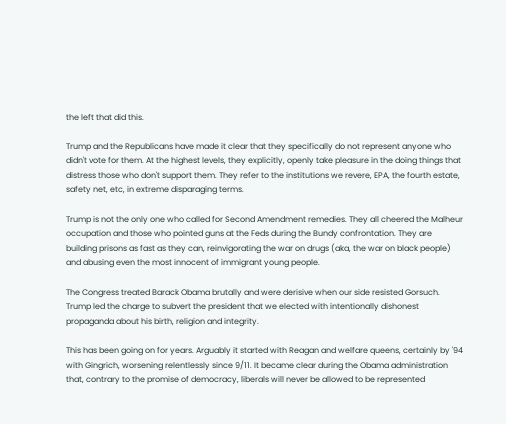the left that did this.

Trump and the Republicans have made it clear that they specifically do not represent anyone who didn't vote for them. At the highest levels, they explicitly, openly take pleasure in the doing things that distress those who don't support them. They refer to the institutions we revere, EPA, the fourth estate, safety net, etc, in extreme disparaging terms.

Trump is not the only one who called for Second Amendment remedies. They all cheered the Malheur occupation and those who pointed guns at the Feds during the Bundy confrontation. They are building prisons as fast as they can, reinvigorating the war on drugs (aka, the war on black people) and abusing even the most innocent of immigrant young people.

The Congress treated Barack Obama brutally and were derisive when our side resisted Gorsuch. Trump led the charge to subvert the president that we elected with intentionally dishonest propaganda about his birth, religion and integrity.

This has been going on for years. Arguably it started with Reagan and welfare queens, certainly by '94 with Gingrich, worsening relentlessly since 9/11. It became clear during the Obama administration that, contrary to the promise of democracy, liberals will never be allowed to be represented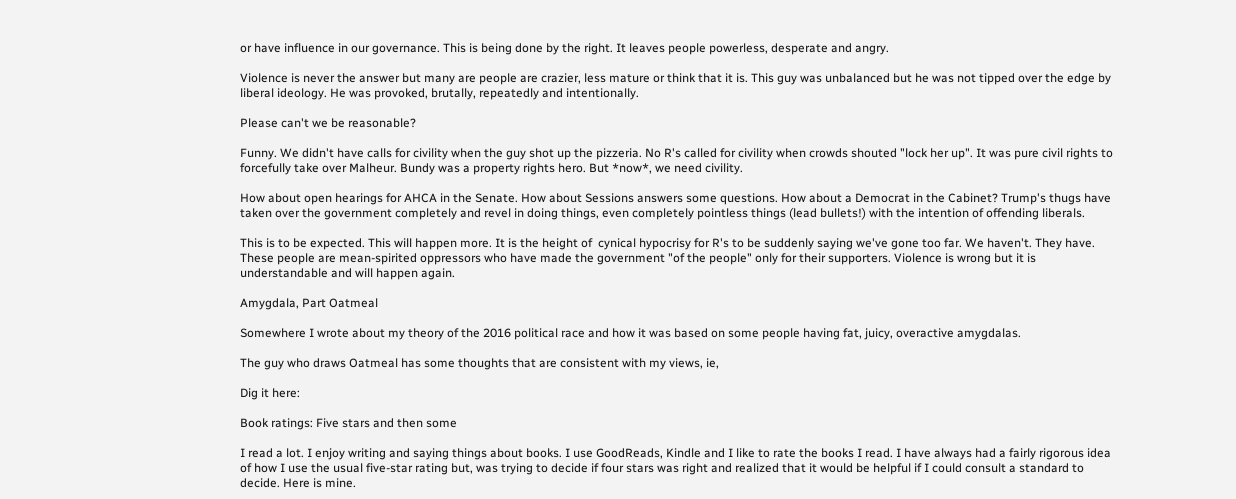or have influence in our governance. This is being done by the right. It leaves people powerless, desperate and angry.

Violence is never the answer but many are people are crazier, less mature or think that it is. This guy was unbalanced but he was not tipped over the edge by liberal ideology. He was provoked, brutally, repeatedly and intentionally.

Please can't we be reasonable?

Funny. We didn't have calls for civility when the guy shot up the pizzeria. No R's called for civility when crowds shouted "lock her up". It was pure civil rights to forcefully take over Malheur. Bundy was a property rights hero. But *now*, we need civility.

How about open hearings for AHCA in the Senate. How about Sessions answers some questions. How about a Democrat in the Cabinet? Trump's thugs have taken over the government completely and revel in doing things, even completely pointless things (lead bullets!) with the intention of offending liberals.

This is to be expected. This will happen more. It is the height of  cynical hypocrisy for R's to be suddenly saying we've gone too far. We haven't. They have. These people are mean-spirited oppressors who have made the government "of the people" only for their supporters. Violence is wrong but it is understandable and will happen again.

Amygdala, Part Oatmeal

Somewhere I wrote about my theory of the 2016 political race and how it was based on some people having fat, juicy, overactive amygdalas.

The guy who draws Oatmeal has some thoughts that are consistent with my views, ie,

Dig it here:

Book ratings: Five stars and then some

I read a lot. I enjoy writing and saying things about books. I use GoodReads, Kindle and I like to rate the books I read. I have always had a fairly rigorous idea of how I use the usual five-star rating but, was trying to decide if four stars was right and realized that it would be helpful if I could consult a standard to decide. Here is mine.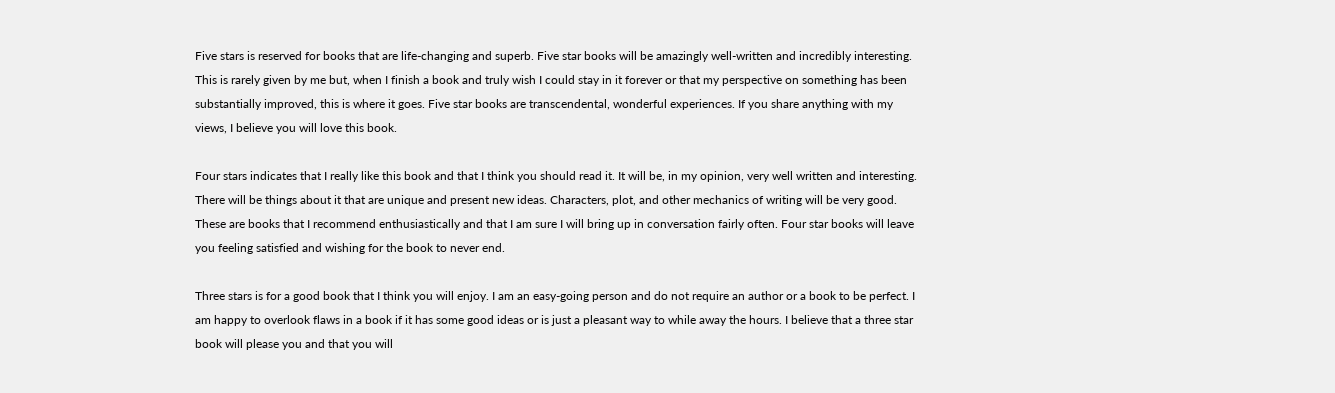Five stars is reserved for books that are life-changing and superb. Five star books will be amazingly well-written and incredibly interesting. This is rarely given by me but, when I finish a book and truly wish I could stay in it forever or that my perspective on something has been substantially improved, this is where it goes. Five star books are transcendental, wonderful experiences. If you share anything with my views, I believe you will love this book.

Four stars indicates that I really like this book and that I think you should read it. It will be, in my opinion, very well written and interesting. There will be things about it that are unique and present new ideas. Characters, plot, and other mechanics of writing will be very good. These are books that I recommend enthusiastically and that I am sure I will bring up in conversation fairly often. Four star books will leave you feeling satisfied and wishing for the book to never end.

Three stars is for a good book that I think you will enjoy. I am an easy-going person and do not require an author or a book to be perfect. I am happy to overlook flaws in a book if it has some good ideas or is just a pleasant way to while away the hours. I believe that a three star book will please you and that you will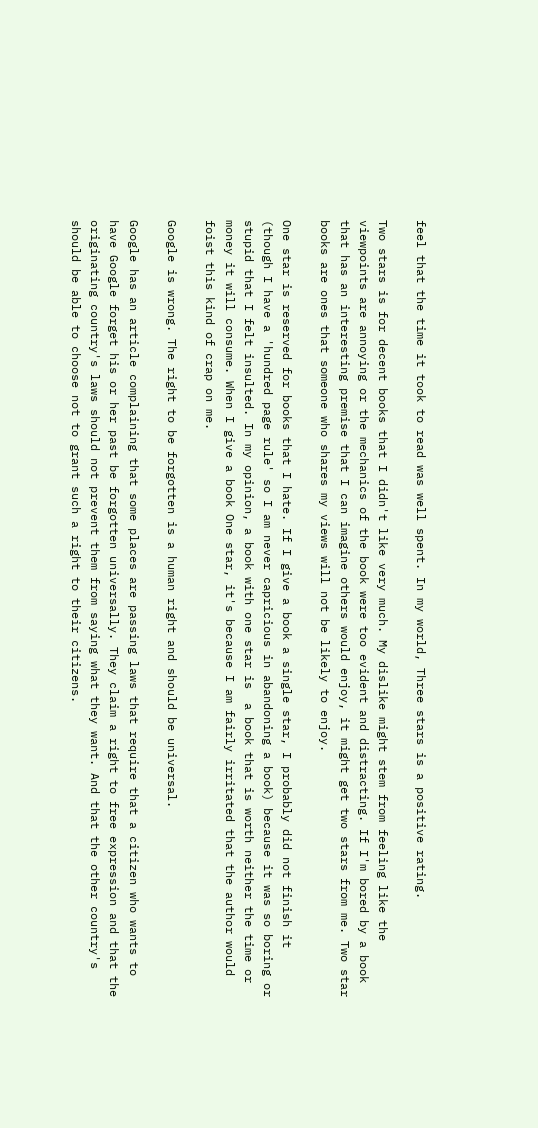feel that the time it took to read was well spent. In my world, Three stars is a positive rating.

Two stars is for decent books that I didn't like very much. My dislike might stem from feeling like the viewpoints are annoying or the mechanics of the book were too evident and distracting. If I'm bored by a book that has an interesting premise that I can imagine others would enjoy, it might get two stars from me. Two star books are ones that someone who shares my views will not be likely to enjoy.

One star is reserved for books that I hate. If I give a book a single star, I probably did not finish it (though I have a 'hundred page rule' so I am never capricious in abandoning a book) because it was so boring or stupid that I felt insulted. In my opinion, a book with one star is  a book that is worth neither the time or money it will consume. When I give a book One star, it's because I am fairly irritated that the author would foist this kind of crap on me.

Google is wrong. The right to be forgotten is a human right and should be universal.

Google has an article complaining that some places are passing laws that require that a citizen who wants to have Google forget his or her past be forgotten universally. They claim a right to free expression and that the originating country's laws should not prevent them from saying what they want. And that the other country's should be able to choose not to grant such a right to their citizens.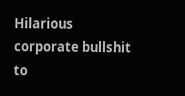Hilarious corporate bullshit to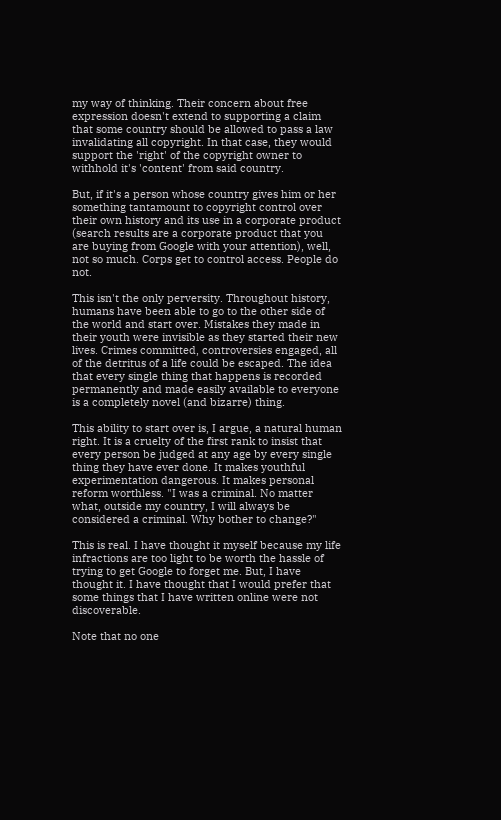my way of thinking. Their concern about free expression doesn't extend to supporting a claim that some country should be allowed to pass a law invalidating all copyright. In that case, they would support the 'right' of the copyright owner to withhold it's 'content' from said country.

But, if it's a person whose country gives him or her something tantamount to copyright control over their own history and its use in a corporate product (search results are a corporate product that you are buying from Google with your attention), well, not so much. Corps get to control access. People do not.

This isn't the only perversity. Throughout history, humans have been able to go to the other side of the world and start over. Mistakes they made in their youth were invisible as they started their new lives. Crimes committed, controversies engaged, all of the detritus of a life could be escaped. The idea that every single thing that happens is recorded permanently and made easily available to everyone is a completely novel (and bizarre) thing.

This ability to start over is, I argue, a natural human right. It is a cruelty of the first rank to insist that every person be judged at any age by every single thing they have ever done. It makes youthful experimentation dangerous. It makes personal reform worthless. "I was a criminal. No matter what, outside my country, I will always be considered a criminal. Why bother to change?"

This is real. I have thought it myself because my life infractions are too light to be worth the hassle of trying to get Google to forget me. But, I have thought it. I have thought that I would prefer that some things that I have written online were not discoverable.

Note that no one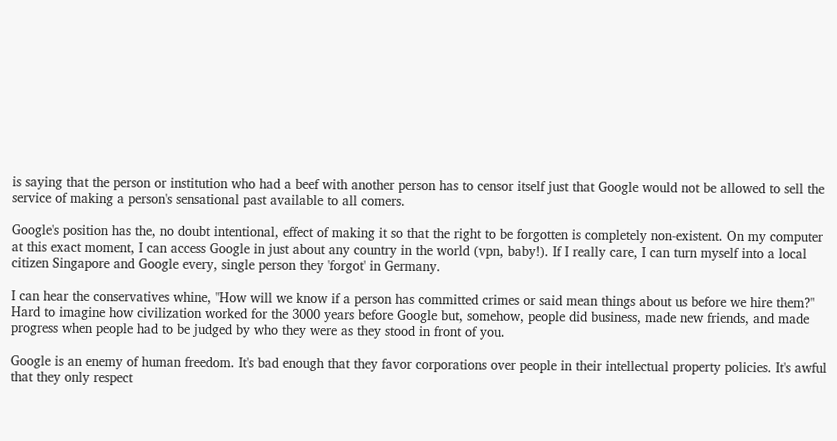is saying that the person or institution who had a beef with another person has to censor itself just that Google would not be allowed to sell the service of making a person's sensational past available to all comers.

Google's position has the, no doubt intentional, effect of making it so that the right to be forgotten is completely non-existent. On my computer at this exact moment, I can access Google in just about any country in the world (vpn, baby!). If I really care, I can turn myself into a local citizen Singapore and Google every, single person they 'forgot' in Germany.

I can hear the conservatives whine, "How will we know if a person has committed crimes or said mean things about us before we hire them?" Hard to imagine how civilization worked for the 3000 years before Google but, somehow, people did business, made new friends, and made progress when people had to be judged by who they were as they stood in front of you.

Google is an enemy of human freedom. It's bad enough that they favor corporations over people in their intellectual property policies. It's awful that they only respect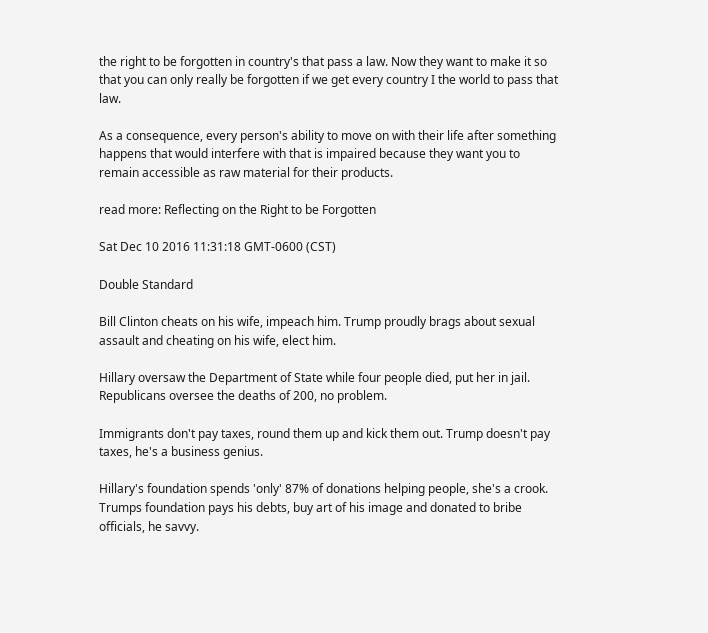the right to be forgotten in country's that pass a law. Now they want to make it so that you can only really be forgotten if we get every country I the world to pass that law.

As a consequence, every person's ability to move on with their life after something happens that would interfere with that is impaired because they want you to remain accessible as raw material for their products.

read more: Reflecting on the Right to be Forgotten

Sat Dec 10 2016 11:31:18 GMT-0600 (CST)

Double Standard

Bill Clinton cheats on his wife, impeach him. Trump proudly brags about sexual assault and cheating on his wife, elect him.

Hillary oversaw the Department of State while four people died, put her in jail. Republicans oversee the deaths of 200, no problem.

Immigrants don't pay taxes, round them up and kick them out. Trump doesn't pay taxes, he's a business genius.

Hillary's foundation spends 'only' 87% of donations helping people, she's a crook. Trumps foundation pays his debts, buy art of his image and donated to bribe officials, he savvy.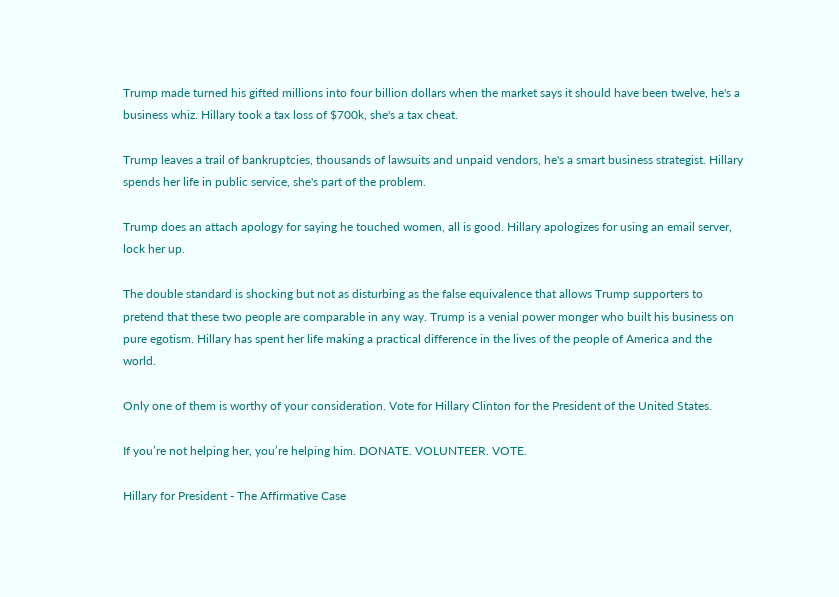Trump made turned his gifted millions into four billion dollars when the market says it should have been twelve, he's a business whiz. Hillary took a tax loss of $700k, she's a tax cheat.

Trump leaves a trail of bankruptcies, thousands of lawsuits and unpaid vendors, he's a smart business strategist. Hillary spends her life in public service, she's part of the problem.

Trump does an attach apology for saying he touched women, all is good. Hillary apologizes for using an email server, lock her up.

The double standard is shocking but not as disturbing as the false equivalence that allows Trump supporters to pretend that these two people are comparable in any way. Trump is a venial power monger who built his business on pure egotism. Hillary has spent her life making a practical difference in the lives of the people of America and the world.

Only one of them is worthy of your consideration. Vote for Hillary Clinton for the President of the United States.

If you’re not helping her, you’re helping him. DONATE. VOLUNTEER. VOTE.

Hillary for President - The Affirmative Case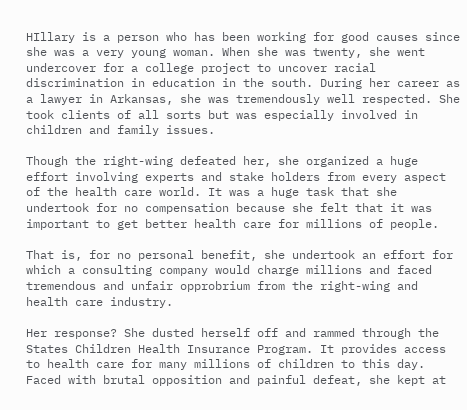HIllary is a person who has been working for good causes since she was a very young woman. When she was twenty, she went undercover for a college project to uncover racial discrimination in education in the south. During her career as a lawyer in Arkansas, she was tremendously well respected. She took clients of all sorts but was especially involved in children and family issues.

Though the right-wing defeated her, she organized a huge effort involving experts and stake holders from every aspect of the health care world. It was a huge task that she undertook for no compensation because she felt that it was important to get better health care for millions of people.

That is, for no personal benefit, she undertook an effort for which a consulting company would charge millions and faced tremendous and unfair opprobrium from the right-wing and health care industry.

Her response? She dusted herself off and rammed through the States Children Health Insurance Program. It provides access to health care for many millions of children to this day. Faced with brutal opposition and painful defeat, she kept at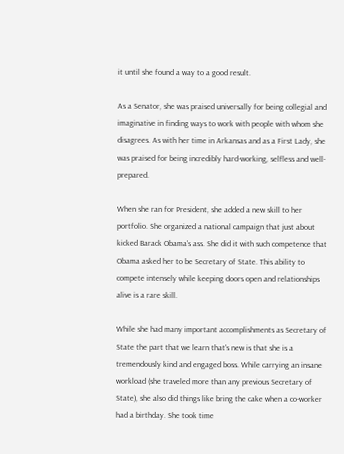it until she found a way to a good result.

As a Senator, she was praised universally for being collegial and imaginative in finding ways to work with people with whom she disagrees. As with her time in Arkansas and as a First Lady, she was praised for being incredibly hard-working, selfless and well-prepared.

When she ran for President, she added a new skill to her portfolio. She organized a national campaign that just about kicked Barack Obama's ass. She did it with such competence that Obama asked her to be Secretary of State. This ability to compete intensely while keeping doors open and relationships alive is a rare skill.

While she had many important accomplishments as Secretary of State the part that we learn that's new is that she is a tremendously kind and engaged boss. While carrying an insane workload (she traveled more than any previous Secretary of State), she also did things like bring the cake when a co-worker had a birthday. She took time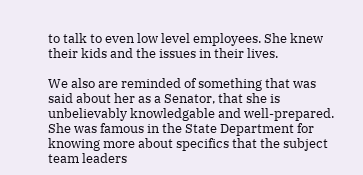to talk to even low level employees. She knew their kids and the issues in their lives.

We also are reminded of something that was said about her as a Senator, that she is unbelievably knowledgable and well-prepared. She was famous in the State Department for knowing more about specifics that the subject team leaders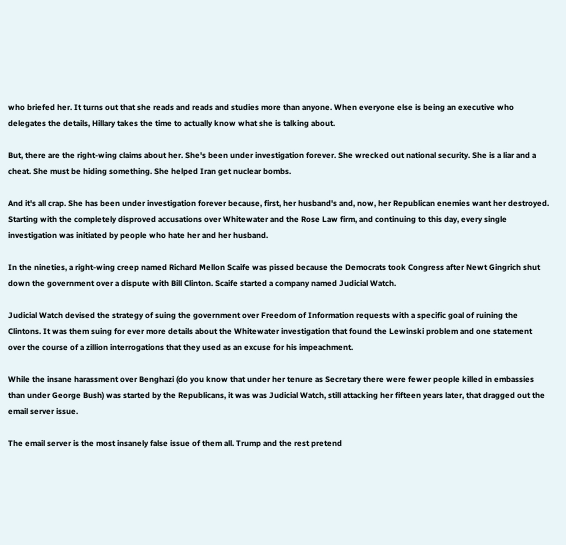who briefed her. It turns out that she reads and reads and studies more than anyone. When everyone else is being an executive who delegates the details, Hillary takes the time to actually know what she is talking about.

But, there are the right-wing claims about her. She's been under investigation forever. She wrecked out national security. She is a liar and a cheat. She must be hiding something. She helped Iran get nuclear bombs.

And it's all crap. She has been under investigation forever because, first, her husband's and, now, her Republican enemies want her destroyed. Starting with the completely disproved accusations over Whitewater and the Rose Law firm, and continuing to this day, every single investigation was initiated by people who hate her and her husband.

In the nineties, a right-wing creep named Richard Mellon Scaife was pissed because the Democrats took Congress after Newt Gingrich shut down the government over a dispute with Bill Clinton. Scaife started a company named Judicial Watch.

Judicial Watch devised the strategy of suing the government over Freedom of Information requests with a specific goal of ruining the Clintons. It was them suing for ever more details about the Whitewater investigation that found the Lewinski problem and one statement over the course of a zillion interrogations that they used as an excuse for his impeachment.

While the insane harassment over Benghazi (do you know that under her tenure as Secretary there were fewer people killed in embassies than under George Bush) was started by the Republicans, it was was Judicial Watch, still attacking her fifteen years later, that dragged out the email server issue.

The email server is the most insanely false issue of them all. Trump and the rest pretend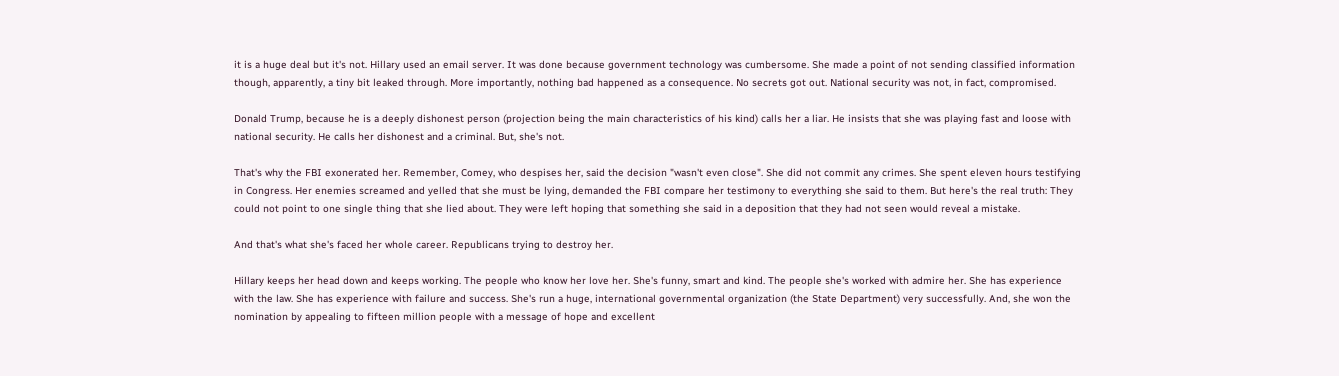it is a huge deal but it's not. Hillary used an email server. It was done because government technology was cumbersome. She made a point of not sending classified information though, apparently, a tiny bit leaked through. More importantly, nothing bad happened as a consequence. No secrets got out. National security was not, in fact, compromised.

Donald Trump, because he is a deeply dishonest person (projection being the main characteristics of his kind) calls her a liar. He insists that she was playing fast and loose with national security. He calls her dishonest and a criminal. But, she's not.

That's why the FBI exonerated her. Remember, Comey, who despises her, said the decision "wasn't even close". She did not commit any crimes. She spent eleven hours testifying in Congress. Her enemies screamed and yelled that she must be lying, demanded the FBI compare her testimony to everything she said to them. But here's the real truth: They could not point to one single thing that she lied about. They were left hoping that something she said in a deposition that they had not seen would reveal a mistake.

And that's what she's faced her whole career. Republicans trying to destroy her.

Hillary keeps her head down and keeps working. The people who know her love her. She's funny, smart and kind. The people she's worked with admire her. She has experience with the law. She has experience with failure and success. She's run a huge, international governmental organization (the State Department) very successfully. And, she won the nomination by appealing to fifteen million people with a message of hope and excellent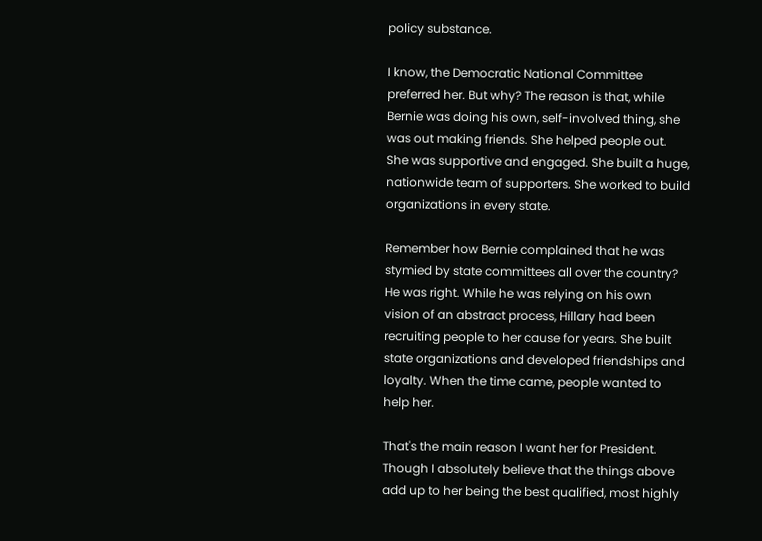policy substance.

I know, the Democratic National Committee preferred her. But why? The reason is that, while Bernie was doing his own, self-involved thing, she was out making friends. She helped people out. She was supportive and engaged. She built a huge, nationwide team of supporters. She worked to build organizations in every state.

Remember how Bernie complained that he was stymied by state committees all over the country? He was right. While he was relying on his own vision of an abstract process, Hillary had been recruiting people to her cause for years. She built state organizations and developed friendships and loyalty. When the time came, people wanted to help her.

That's the main reason I want her for President. Though I absolutely believe that the things above add up to her being the best qualified, most highly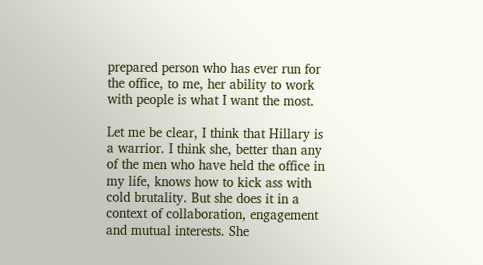prepared person who has ever run for the office, to me, her ability to work with people is what I want the most.

Let me be clear, I think that Hillary is a warrior. I think she, better than any of the men who have held the office in my life, knows how to kick ass with cold brutality. But she does it in a context of collaboration, engagement and mutual interests. She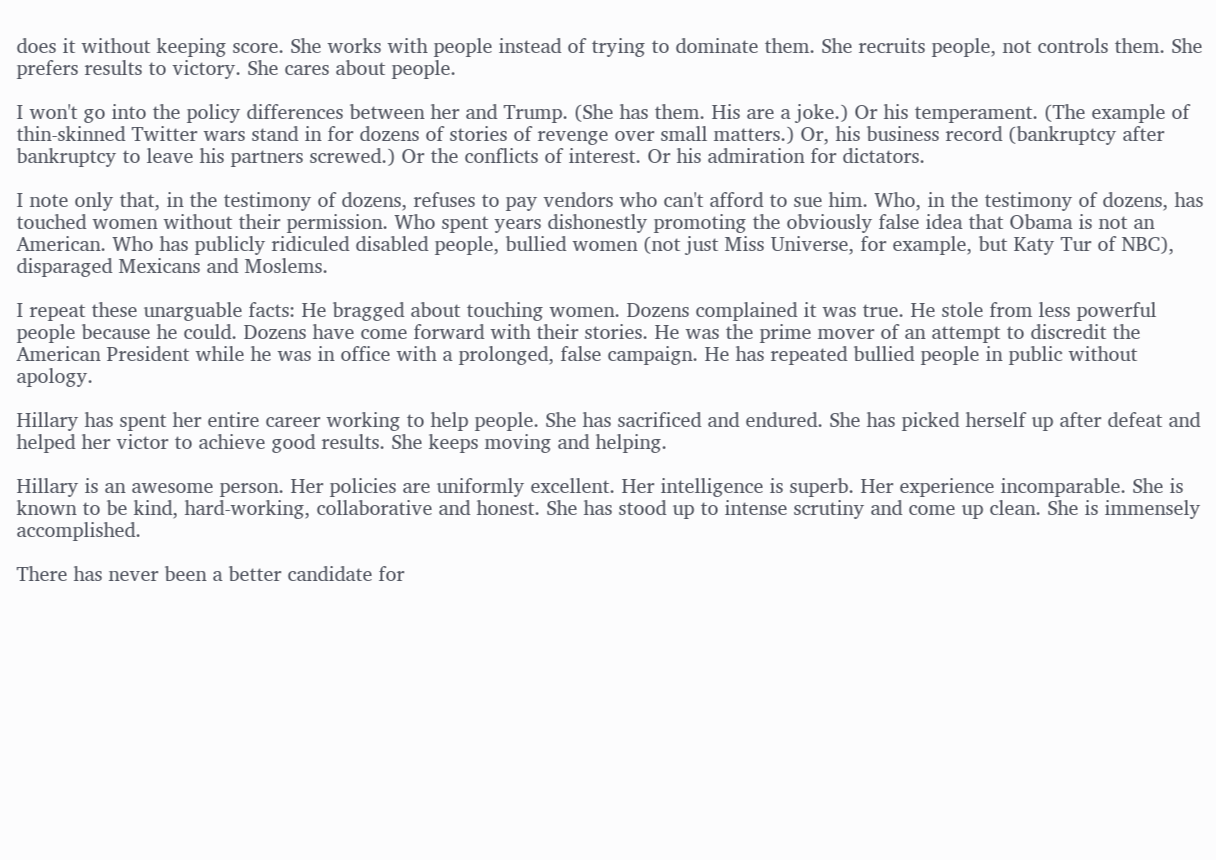does it without keeping score. She works with people instead of trying to dominate them. She recruits people, not controls them. She prefers results to victory. She cares about people.

I won't go into the policy differences between her and Trump. (She has them. His are a joke.) Or his temperament. (The example of thin-skinned Twitter wars stand in for dozens of stories of revenge over small matters.) Or, his business record (bankruptcy after bankruptcy to leave his partners screwed.) Or the conflicts of interest. Or his admiration for dictators.

I note only that, in the testimony of dozens, refuses to pay vendors who can't afford to sue him. Who, in the testimony of dozens, has touched women without their permission. Who spent years dishonestly promoting the obviously false idea that Obama is not an American. Who has publicly ridiculed disabled people, bullied women (not just Miss Universe, for example, but Katy Tur of NBC), disparaged Mexicans and Moslems.

I repeat these unarguable facts: He bragged about touching women. Dozens complained it was true. He stole from less powerful people because he could. Dozens have come forward with their stories. He was the prime mover of an attempt to discredit the American President while he was in office with a prolonged, false campaign. He has repeated bullied people in public without apology.

Hillary has spent her entire career working to help people. She has sacrificed and endured. She has picked herself up after defeat and helped her victor to achieve good results. She keeps moving and helping.

Hillary is an awesome person. Her policies are uniformly excellent. Her intelligence is superb. Her experience incomparable. She is known to be kind, hard-working, collaborative and honest. She has stood up to intense scrutiny and come up clean. She is immensely accomplished.

There has never been a better candidate for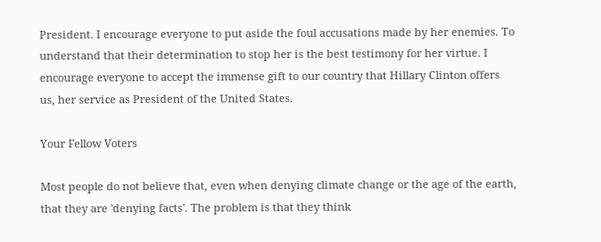President. I encourage everyone to put aside the foul accusations made by her enemies. To understand that their determination to stop her is the best testimony for her virtue. I encourage everyone to accept the immense gift to our country that Hillary Clinton offers us, her service as President of the United States.

Your Fellow Voters

Most people do not believe that, even when denying climate change or the age of the earth, that they are 'denying facts'. The problem is that they think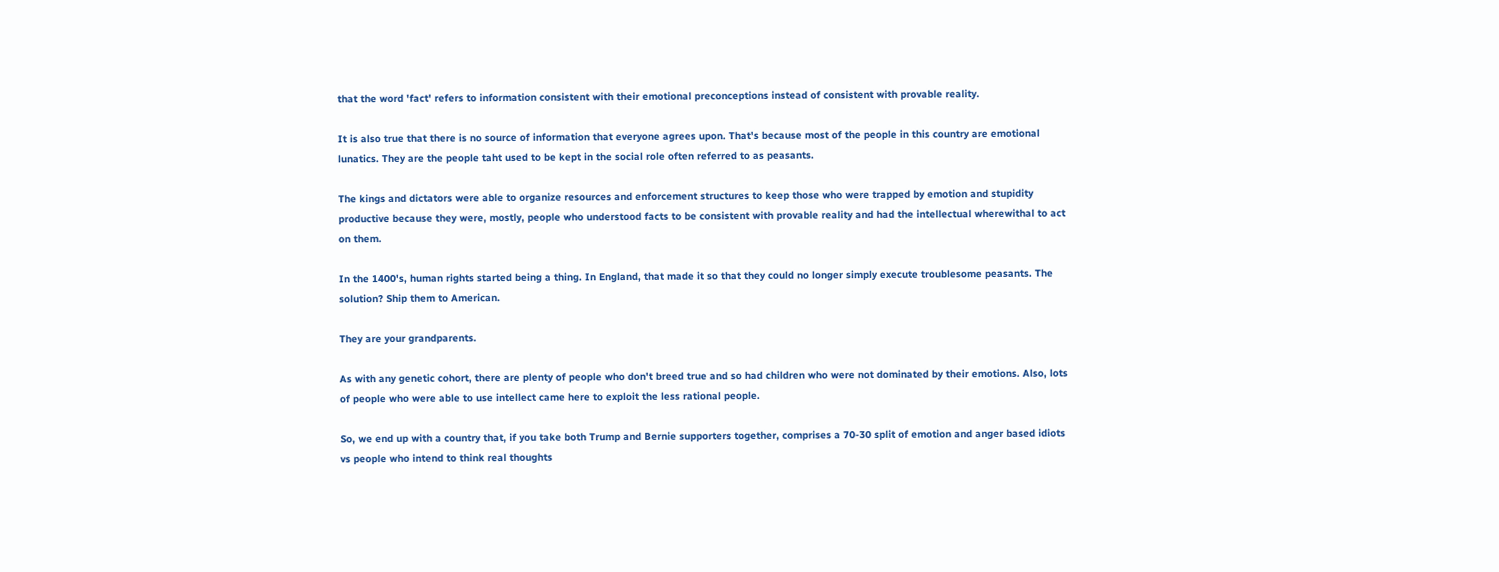that the word 'fact' refers to information consistent with their emotional preconceptions instead of consistent with provable reality.

It is also true that there is no source of information that everyone agrees upon. That's because most of the people in this country are emotional lunatics. They are the people taht used to be kept in the social role often referred to as peasants.

The kings and dictators were able to organize resources and enforcement structures to keep those who were trapped by emotion and stupidity productive because they were, mostly, people who understood facts to be consistent with provable reality and had the intellectual wherewithal to act on them.

In the 1400's, human rights started being a thing. In England, that made it so that they could no longer simply execute troublesome peasants. The solution? Ship them to American.

They are your grandparents.

As with any genetic cohort, there are plenty of people who don't breed true and so had children who were not dominated by their emotions. Also, lots of people who were able to use intellect came here to exploit the less rational people.

So, we end up with a country that, if you take both Trump and Bernie supporters together, comprises a 70-30 split of emotion and anger based idiots vs people who intend to think real thoughts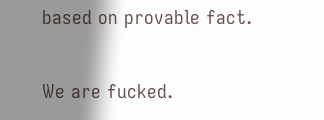based on provable fact.

We are fucked.